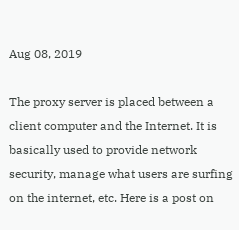Aug 08, 2019

The proxy server is placed between a client computer and the Internet. It is basically used to provide network security, manage what users are surfing on the internet, etc. Here is a post on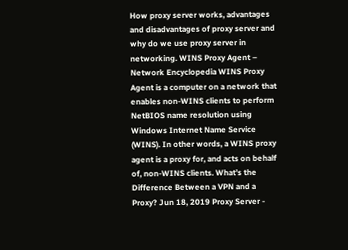How proxy server works, advantages and disadvantages of proxy server and why do we use proxy server in networking. WINS Proxy Agent – Network Encyclopedia WINS Proxy Agent is a computer on a network that enables non-WINS clients to perform NetBIOS name resolution using Windows Internet Name Service (WINS). In other words, a WINS proxy agent is a proxy for, and acts on behalf of, non-WINS clients. What’s the Difference Between a VPN and a Proxy? Jun 18, 2019 Proxy Server -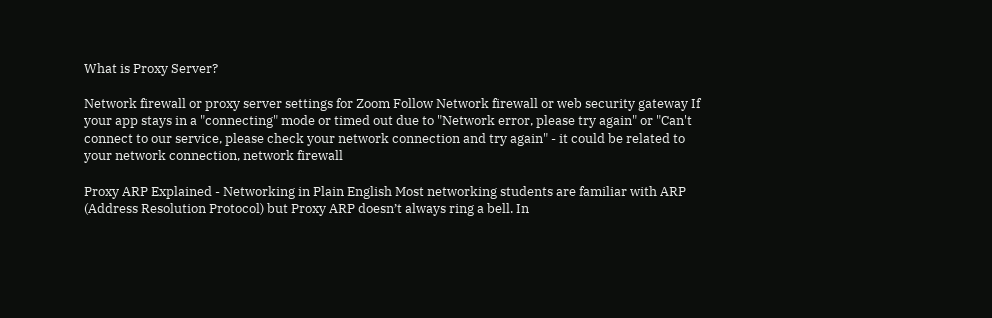What is Proxy Server?

Network firewall or proxy server settings for Zoom Follow Network firewall or web security gateway If your app stays in a "connecting" mode or timed out due to "Network error, please try again" or "Can't connect to our service, please check your network connection and try again" - it could be related to your network connection, network firewall

Proxy ARP Explained - Networking in Plain English Most networking students are familiar with ARP (Address Resolution Protocol) but Proxy ARP doesn’t always ring a bell. In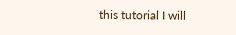this tutorial I will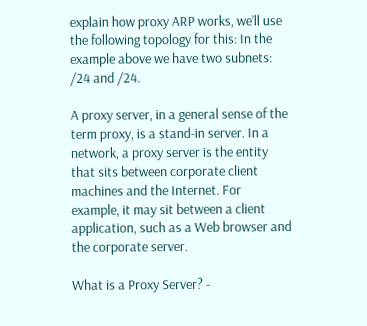explain how proxy ARP works, we’ll use the following topology for this: In the example above we have two subnets: /24 and /24.

A proxy server, in a general sense of the term proxy, is a stand-in server. In a network, a proxy server is the entity that sits between corporate client machines and the Internet. For example, it may sit between a client application, such as a Web browser and the corporate server.

What is a Proxy Server? -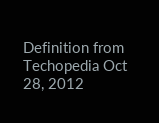Definition from Techopedia Oct 28, 2012